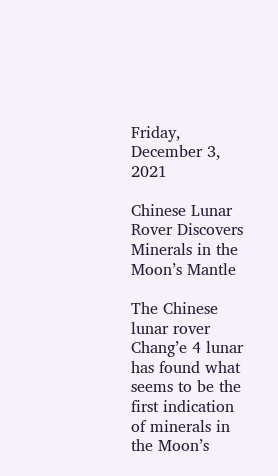Friday, December 3, 2021

Chinese Lunar Rover Discovers Minerals in the Moon’s Mantle

The Chinese lunar rover Chang’e 4 lunar has found what seems to be the first indication of minerals in the Moon’s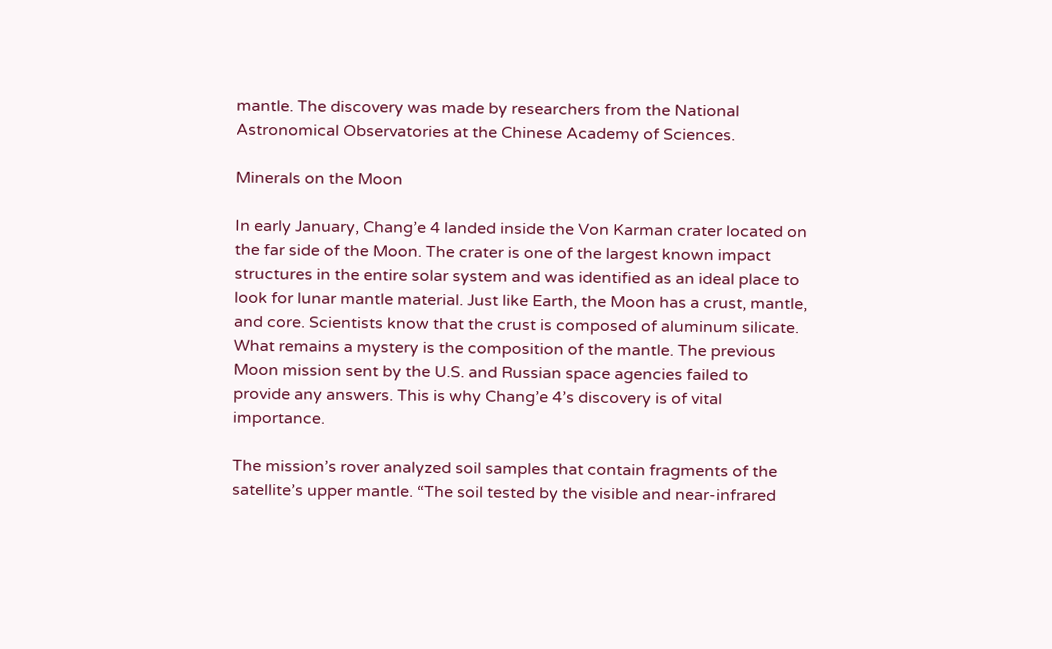mantle. The discovery was made by researchers from the National Astronomical Observatories at the Chinese Academy of Sciences.

Minerals on the Moon

In early January, Chang’e 4 landed inside the Von Karman crater located on the far side of the Moon. The crater is one of the largest known impact structures in the entire solar system and was identified as an ideal place to look for lunar mantle material. Just like Earth, the Moon has a crust, mantle, and core. Scientists know that the crust is composed of aluminum silicate. What remains a mystery is the composition of the mantle. The previous Moon mission sent by the U.S. and Russian space agencies failed to provide any answers. This is why Chang’e 4’s discovery is of vital importance.

The mission’s rover analyzed soil samples that contain fragments of the satellite’s upper mantle. “The soil tested by the visible and near-infrared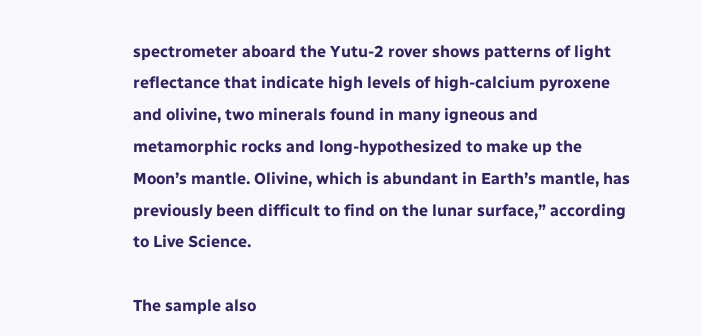spectrometer aboard the Yutu-2 rover shows patterns of light reflectance that indicate high levels of high-calcium pyroxene and olivine, two minerals found in many igneous and metamorphic rocks and long-hypothesized to make up the Moon’s mantle. Olivine, which is abundant in Earth’s mantle, has previously been difficult to find on the lunar surface,” according to Live Science.

The sample also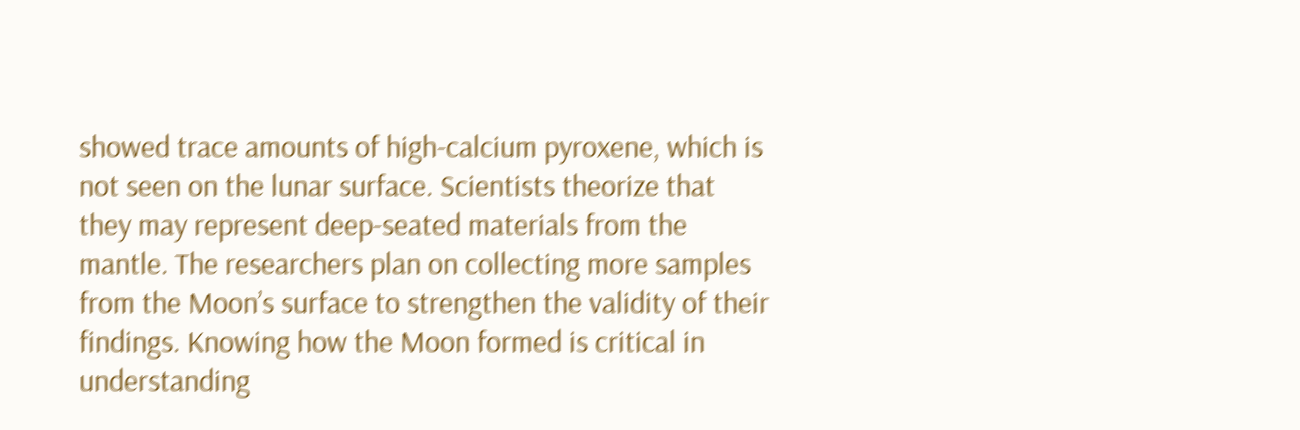showed trace amounts of high-calcium pyroxene, which is not seen on the lunar surface. Scientists theorize that they may represent deep-seated materials from the mantle. The researchers plan on collecting more samples from the Moon’s surface to strengthen the validity of their findings. Knowing how the Moon formed is critical in understanding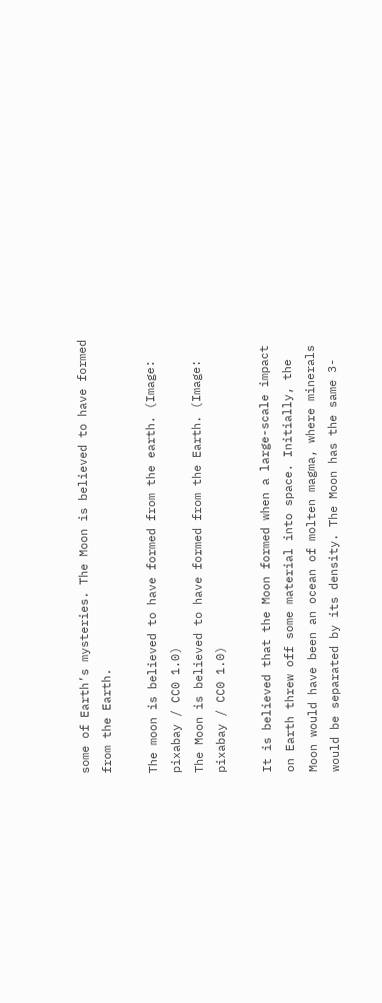some of Earth’s mysteries. The Moon is believed to have formed from the Earth.

The moon is believed to have formed from the earth. (Image: pixabay / CC0 1.0)
The Moon is believed to have formed from the Earth. (Image: pixabay / CC0 1.0)

It is believed that the Moon formed when a large-scale impact on Earth threw off some material into space. Initially, the Moon would have been an ocean of molten magma, where minerals would be separated by its density. The Moon has the same 3-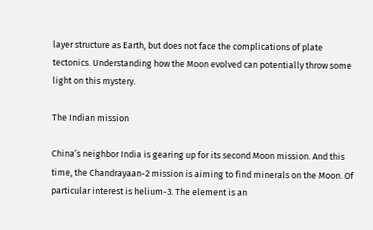layer structure as Earth, but does not face the complications of plate tectonics. Understanding how the Moon evolved can potentially throw some light on this mystery.

The Indian mission

China’s neighbor India is gearing up for its second Moon mission. And this time, the Chandrayaan-2 mission is aiming to find minerals on the Moon. Of particular interest is helium-3. The element is an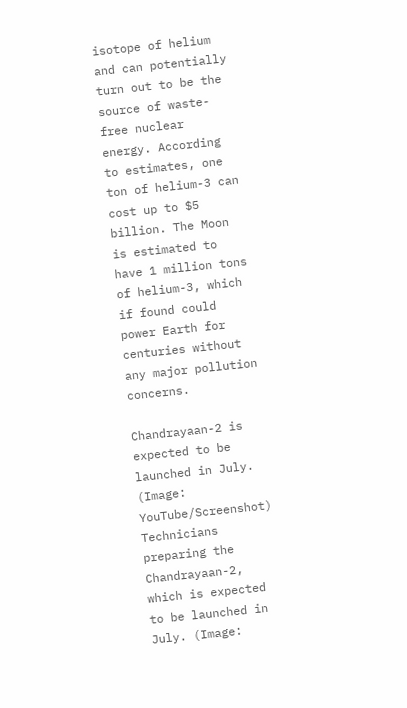isotope of helium and can potentially turn out to be the source of waste-free nuclear energy. According to estimates, one ton of helium-3 can cost up to $5 billion. The Moon is estimated to have 1 million tons of helium-3, which if found could power Earth for centuries without any major pollution concerns.

Chandrayaan-2 is expected to be launched in July. (Image: YouTube/Screenshot)
Technicians preparing the Chandrayaan-2, which is expected to be launched in July. (Image: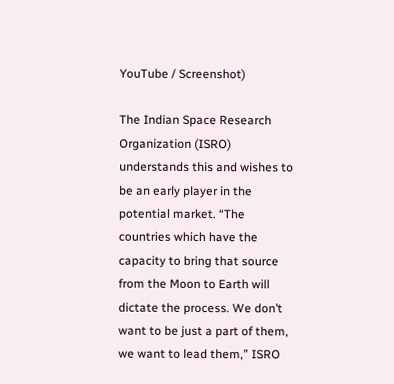YouTube / Screenshot)

The Indian Space Research Organization (ISRO) understands this and wishes to be an early player in the potential market. “The countries which have the capacity to bring that source from the Moon to Earth will dictate the process. We don’t want to be just a part of them, we want to lead them,” ISRO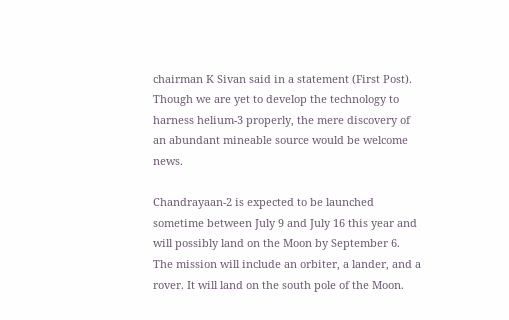chairman K Sivan said in a statement (First Post). Though we are yet to develop the technology to harness helium-3 properly, the mere discovery of an abundant mineable source would be welcome news.

Chandrayaan-2 is expected to be launched sometime between July 9 and July 16 this year and will possibly land on the Moon by September 6. The mission will include an orbiter, a lander, and a rover. It will land on the south pole of the Moon.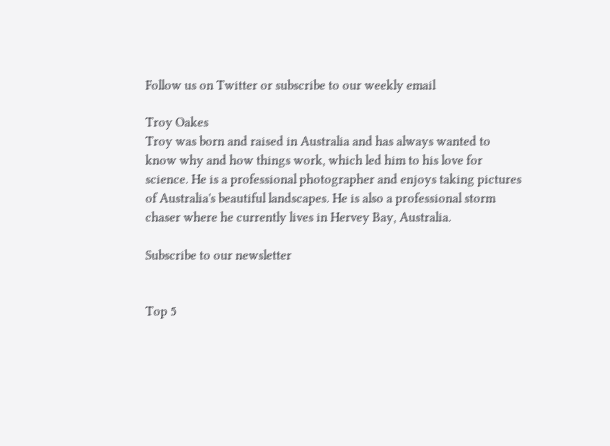Follow us on Twitter or subscribe to our weekly email

Troy Oakes
Troy was born and raised in Australia and has always wanted to know why and how things work, which led him to his love for science. He is a professional photographer and enjoys taking pictures of Australia's beautiful landscapes. He is also a professional storm chaser where he currently lives in Hervey Bay, Australia.

Subscribe to our newsletter


Top 5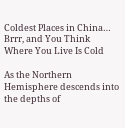Coldest Places in China… Brrr, and You Think Where You Live Is Cold

As the Northern Hemisphere descends into the depths of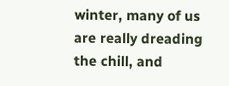winter, many of us are really dreading the chill, and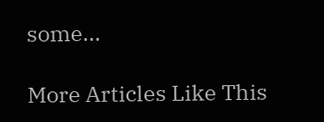some...

More Articles Like This